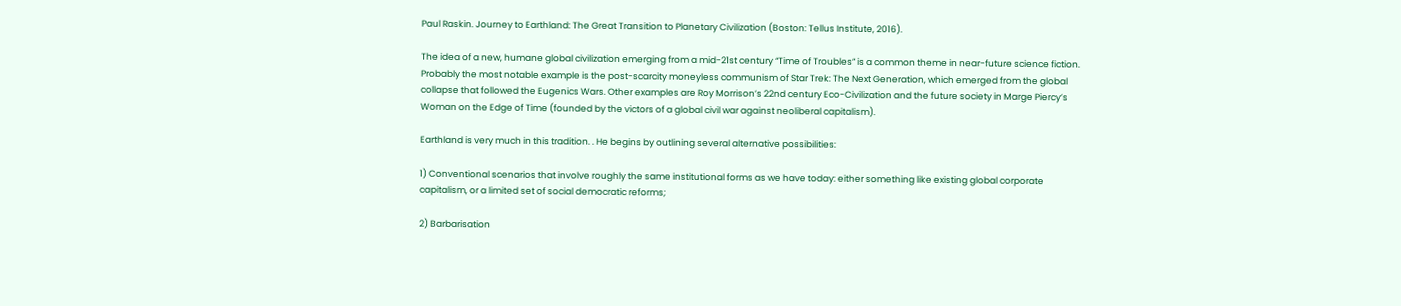Paul Raskin. Journey to Earthland: The Great Transition to Planetary Civilization (Boston: Tellus Institute, 2016).

The idea of a new, humane global civilization emerging from a mid-21st century “Time of Troubles” is a common theme in near-future science fiction. Probably the most notable example is the post-scarcity moneyless communism of Star Trek: The Next Generation, which emerged from the global collapse that followed the Eugenics Wars. Other examples are Roy Morrison’s 22nd century Eco-Civilization and the future society in Marge Piercy’s Woman on the Edge of Time (founded by the victors of a global civil war against neoliberal capitalism).

Earthland is very much in this tradition. . He begins by outlining several alternative possibilities:

1) Conventional scenarios that involve roughly the same institutional forms as we have today: either something like existing global corporate capitalism, or a limited set of social democratic reforms;

2) Barbarisation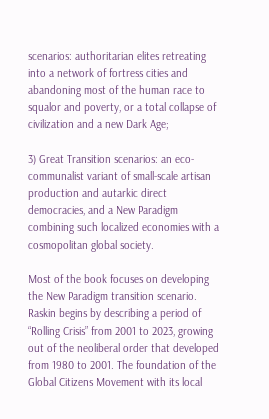scenarios: authoritarian elites retreating into a network of fortress cities and abandoning most of the human race to squalor and poverty, or a total collapse of civilization and a new Dark Age;

3) Great Transition scenarios: an eco-communalist variant of small-scale artisan production and autarkic direct democracies, and a New Paradigm combining such localized economies with a cosmopolitan global society.

Most of the book focuses on developing the New Paradigm transition scenario. Raskin begins by describing a period of “Rolling Crisis” from 2001 to 2023, growing out of the neoliberal order that developed from 1980 to 2001. The foundation of the Global Citizens Movement with its local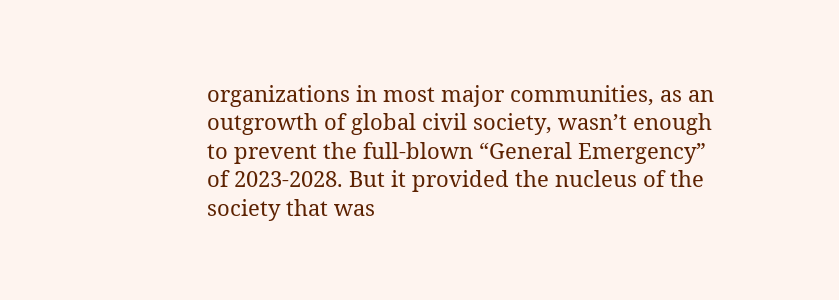organizations in most major communities, as an outgrowth of global civil society, wasn’t enough to prevent the full-blown “General Emergency” of 2023-2028. But it provided the nucleus of the society that was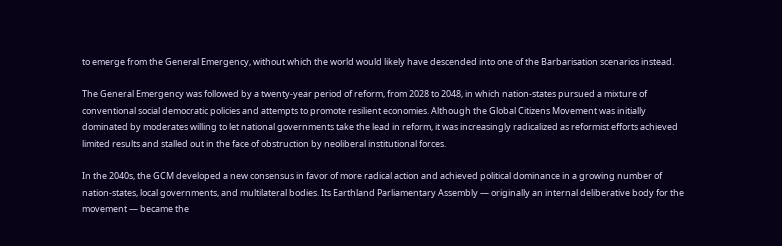to emerge from the General Emergency, without which the world would likely have descended into one of the Barbarisation scenarios instead.

The General Emergency was followed by a twenty-year period of reform, from 2028 to 2048, in which nation-states pursued a mixture of conventional social democratic policies and attempts to promote resilient economies. Although the Global Citizens Movement was initially dominated by moderates willing to let national governments take the lead in reform, it was increasingly radicalized as reformist efforts achieved limited results and stalled out in the face of obstruction by neoliberal institutional forces.

In the 2040s, the GCM developed a new consensus in favor of more radical action and achieved political dominance in a growing number of nation-states, local governments, and multilateral bodies. Its Earthland Parliamentary Assembly — originally an internal deliberative body for the movement — became the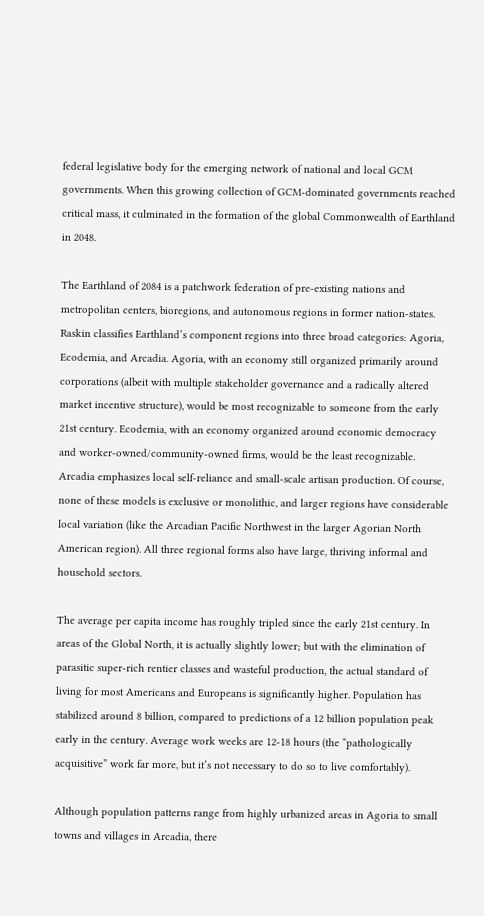federal legislative body for the emerging network of national and local GCM governments. When this growing collection of GCM-dominated governments reached critical mass, it culminated in the formation of the global Commonwealth of Earthland in 2048.

The Earthland of 2084 is a patchwork federation of pre-existing nations and metropolitan centers, bioregions, and autonomous regions in former nation-states. Raskin classifies Earthland’s component regions into three broad categories: Agoria, Ecodemia, and Arcadia. Agoria, with an economy still organized primarily around corporations (albeit with multiple stakeholder governance and a radically altered market incentive structure), would be most recognizable to someone from the early 21st century. Ecodemia, with an economy organized around economic democracy and worker-owned/community-owned firms, would be the least recognizable. Arcadia emphasizes local self-reliance and small-scale artisan production. Of course, none of these models is exclusive or monolithic, and larger regions have considerable local variation (like the Arcadian Pacific Northwest in the larger Agorian North American region). All three regional forms also have large, thriving informal and household sectors.

The average per capita income has roughly tripled since the early 21st century. In areas of the Global North, it is actually slightly lower; but with the elimination of parasitic super-rich rentier classes and wasteful production, the actual standard of living for most Americans and Europeans is significantly higher. Population has stabilized around 8 billion, compared to predictions of a 12 billion population peak early in the century. Average work weeks are 12-18 hours (the “pathologically acquisitive” work far more, but it’s not necessary to do so to live comfortably).

Although population patterns range from highly urbanized areas in Agoria to small towns and villages in Arcadia, there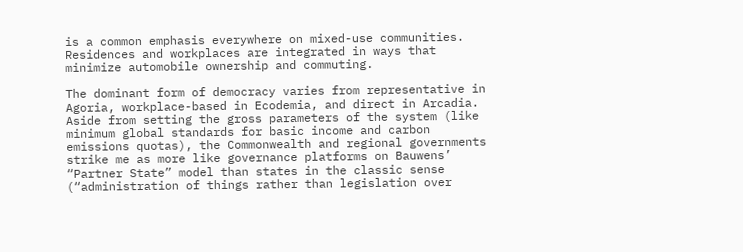is a common emphasis everywhere on mixed-use communities. Residences and workplaces are integrated in ways that minimize automobile ownership and commuting.

The dominant form of democracy varies from representative in Agoria, workplace-based in Ecodemia, and direct in Arcadia. Aside from setting the gross parameters of the system (like minimum global standards for basic income and carbon emissions quotas), the Commonwealth and regional governments strike me as more like governance platforms on Bauwens’ “Partner State” model than states in the classic sense (“administration of things rather than legislation over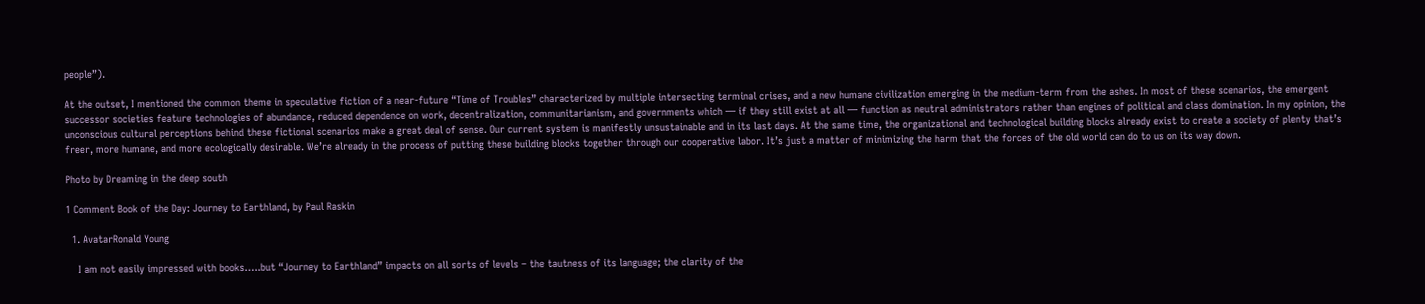people”).

At the outset, I mentioned the common theme in speculative fiction of a near-future “Time of Troubles” characterized by multiple intersecting terminal crises, and a new humane civilization emerging in the medium-term from the ashes. In most of these scenarios, the emergent successor societies feature technologies of abundance, reduced dependence on work, decentralization, communitarianism, and governments which — if they still exist at all — function as neutral administrators rather than engines of political and class domination. In my opinion, the unconscious cultural perceptions behind these fictional scenarios make a great deal of sense. Our current system is manifestly unsustainable and in its last days. At the same time, the organizational and technological building blocks already exist to create a society of plenty that’s freer, more humane, and more ecologically desirable. We’re already in the process of putting these building blocks together through our cooperative labor. It’s just a matter of minimizing the harm that the forces of the old world can do to us on its way down.

Photo by Dreaming in the deep south

1 Comment Book of the Day: Journey to Earthland, by Paul Raskin

  1. AvatarRonald Young

    I am not easily impressed with books…..but “Journey to Earthland” impacts on all sorts of levels – the tautness of its language; the clarity of the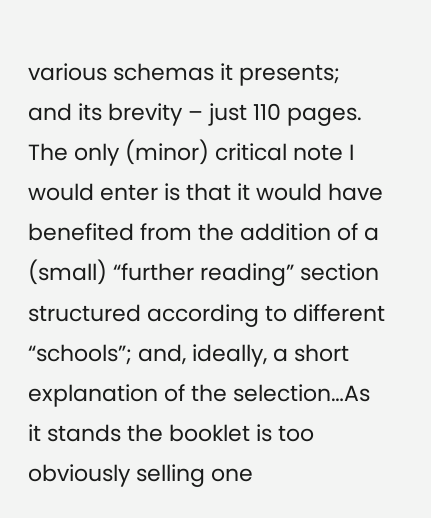various schemas it presents; and its brevity – just 110 pages. The only (minor) critical note I would enter is that it would have benefited from the addition of a (small) “further reading” section structured according to different “schools”; and, ideally, a short explanation of the selection…As it stands the booklet is too obviously selling one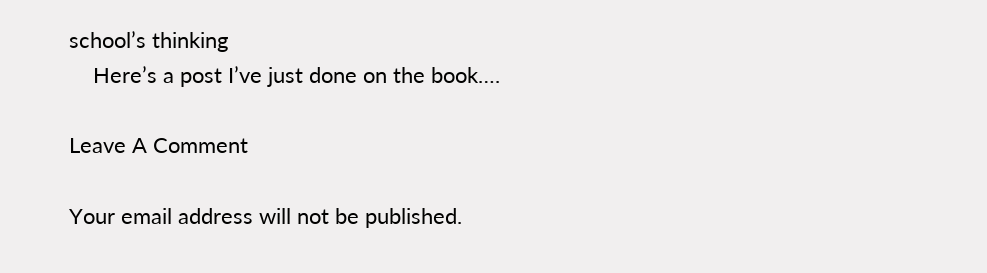school’s thinking
    Here’s a post I’ve just done on the book….

Leave A Comment

Your email address will not be published.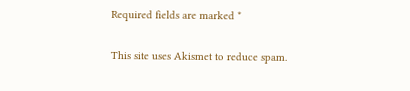Required fields are marked *

This site uses Akismet to reduce spam.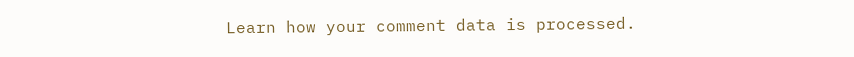Learn how your comment data is processed.